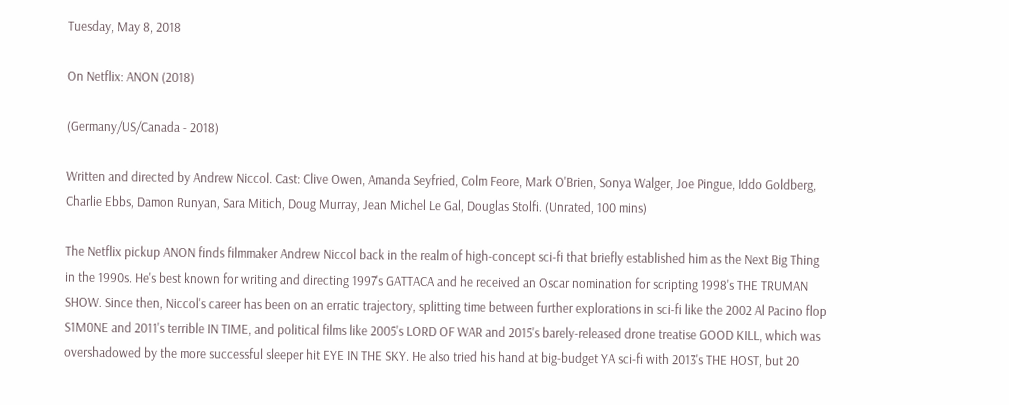Tuesday, May 8, 2018

On Netflix: ANON (2018)

(Germany/US/Canada - 2018)

Written and directed by Andrew Niccol. Cast: Clive Owen, Amanda Seyfried, Colm Feore, Mark O'Brien, Sonya Walger, Joe Pingue, Iddo Goldberg, Charlie Ebbs, Damon Runyan, Sara Mitich, Doug Murray, Jean Michel Le Gal, Douglas Stolfi. (Unrated, 100 mins)

The Netflix pickup ANON finds filmmaker Andrew Niccol back in the realm of high-concept sci-fi that briefly established him as the Next Big Thing in the 1990s. He's best known for writing and directing 1997's GATTACA and he received an Oscar nomination for scripting 1998's THE TRUMAN SHOW. Since then, Niccol's career has been on an erratic trajectory, splitting time between further explorations in sci-fi like the 2002 Al Pacino flop S1M0NE and 2011's terrible IN TIME, and political films like 2005's LORD OF WAR and 2015's barely-released drone treatise GOOD KILL, which was overshadowed by the more successful sleeper hit EYE IN THE SKY. He also tried his hand at big-budget YA sci-fi with 2013's THE HOST, but 20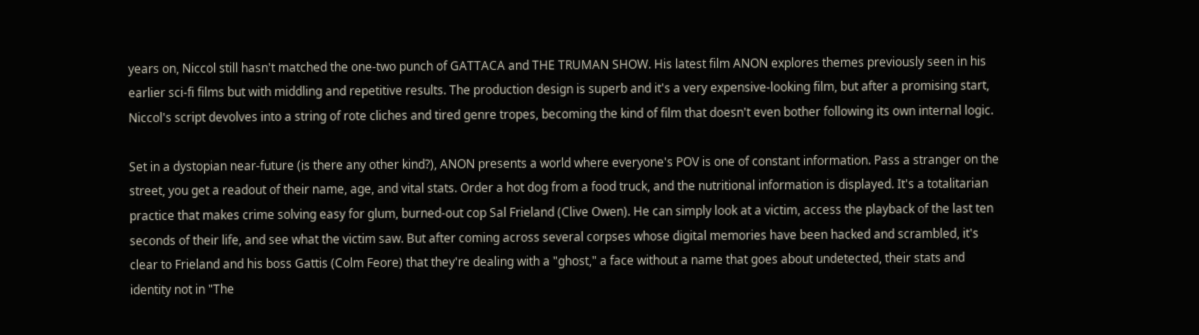years on, Niccol still hasn't matched the one-two punch of GATTACA and THE TRUMAN SHOW. His latest film ANON explores themes previously seen in his earlier sci-fi films but with middling and repetitive results. The production design is superb and it's a very expensive-looking film, but after a promising start, Niccol's script devolves into a string of rote cliches and tired genre tropes, becoming the kind of film that doesn't even bother following its own internal logic.

Set in a dystopian near-future (is there any other kind?), ANON presents a world where everyone's POV is one of constant information. Pass a stranger on the street, you get a readout of their name, age, and vital stats. Order a hot dog from a food truck, and the nutritional information is displayed. It's a totalitarian practice that makes crime solving easy for glum, burned-out cop Sal Frieland (Clive Owen). He can simply look at a victim, access the playback of the last ten seconds of their life, and see what the victim saw. But after coming across several corpses whose digital memories have been hacked and scrambled, it's clear to Frieland and his boss Gattis (Colm Feore) that they're dealing with a "ghost," a face without a name that goes about undetected, their stats and identity not in "The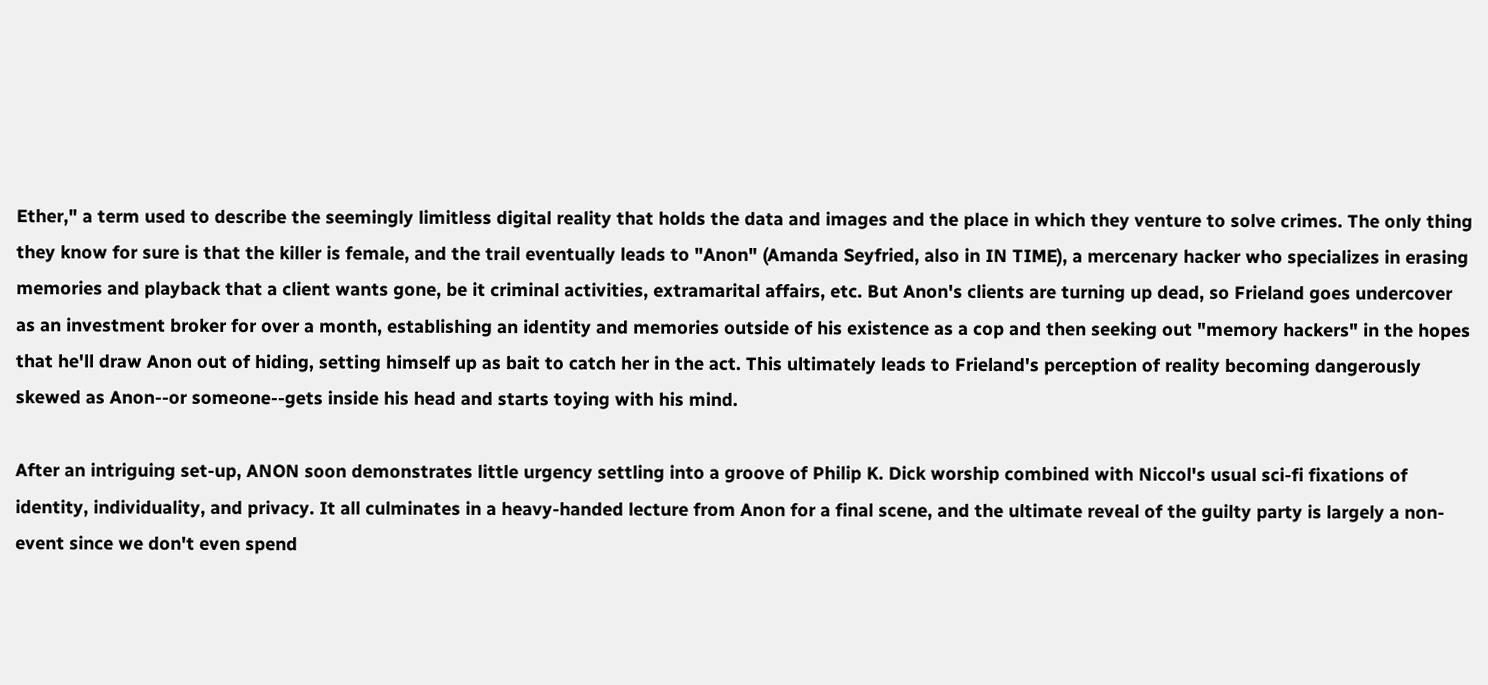Ether," a term used to describe the seemingly limitless digital reality that holds the data and images and the place in which they venture to solve crimes. The only thing they know for sure is that the killer is female, and the trail eventually leads to "Anon" (Amanda Seyfried, also in IN TIME), a mercenary hacker who specializes in erasing memories and playback that a client wants gone, be it criminal activities, extramarital affairs, etc. But Anon's clients are turning up dead, so Frieland goes undercover as an investment broker for over a month, establishing an identity and memories outside of his existence as a cop and then seeking out "memory hackers" in the hopes that he'll draw Anon out of hiding, setting himself up as bait to catch her in the act. This ultimately leads to Frieland's perception of reality becoming dangerously skewed as Anon--or someone--gets inside his head and starts toying with his mind.

After an intriguing set-up, ANON soon demonstrates little urgency settling into a groove of Philip K. Dick worship combined with Niccol's usual sci-fi fixations of identity, individuality, and privacy. It all culminates in a heavy-handed lecture from Anon for a final scene, and the ultimate reveal of the guilty party is largely a non-event since we don't even spend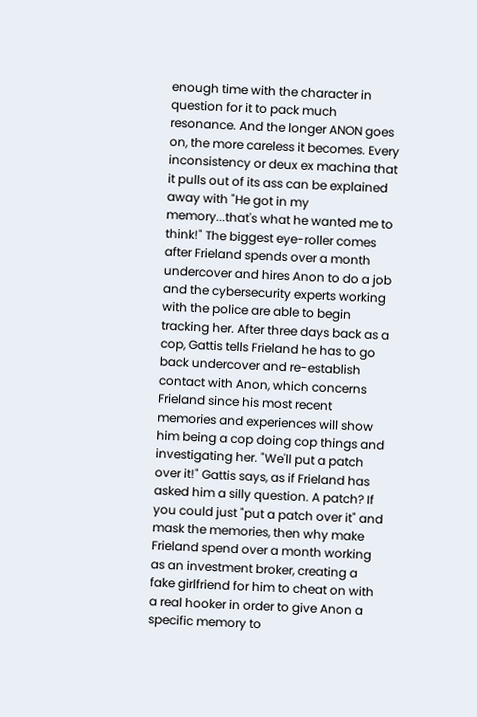enough time with the character in question for it to pack much resonance. And the longer ANON goes on, the more careless it becomes. Every inconsistency or deux ex machina that it pulls out of its ass can be explained away with "He got in my memory...that's what he wanted me to think!" The biggest eye-roller comes after Frieland spends over a month undercover and hires Anon to do a job and the cybersecurity experts working with the police are able to begin tracking her. After three days back as a cop, Gattis tells Frieland he has to go back undercover and re-establish contact with Anon, which concerns Frieland since his most recent memories and experiences will show him being a cop doing cop things and investigating her. "We'll put a patch over it!" Gattis says, as if Frieland has asked him a silly question. A patch? If you could just "put a patch over it" and mask the memories, then why make Frieland spend over a month working as an investment broker, creating a fake girlfriend for him to cheat on with a real hooker in order to give Anon a specific memory to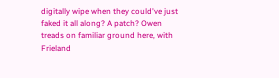digitally wipe when they could've just faked it all along? A patch? Owen treads on familiar ground here, with Frieland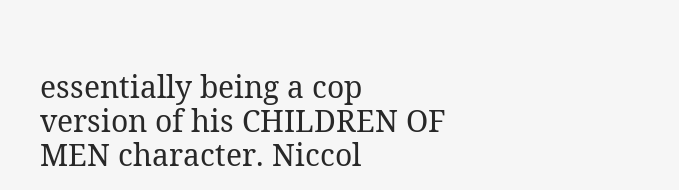essentially being a cop version of his CHILDREN OF MEN character. Niccol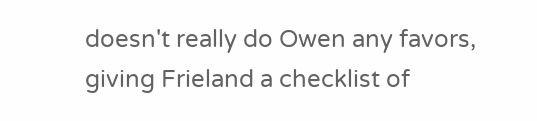doesn't really do Owen any favors, giving Frieland a checklist of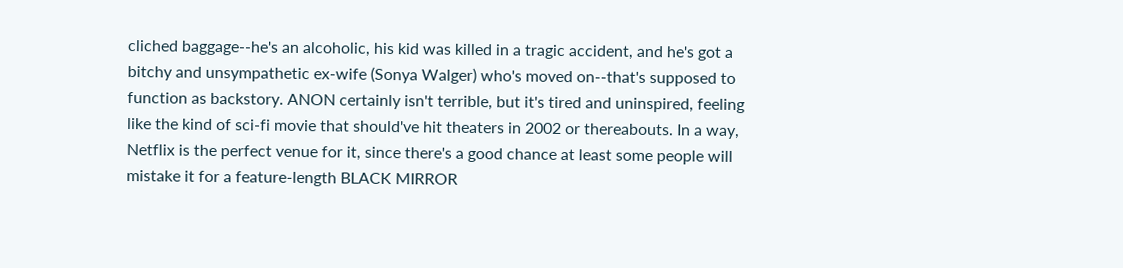cliched baggage--he's an alcoholic, his kid was killed in a tragic accident, and he's got a bitchy and unsympathetic ex-wife (Sonya Walger) who's moved on--that's supposed to function as backstory. ANON certainly isn't terrible, but it's tired and uninspired, feeling like the kind of sci-fi movie that should've hit theaters in 2002 or thereabouts. In a way, Netflix is the perfect venue for it, since there's a good chance at least some people will mistake it for a feature-length BLACK MIRROR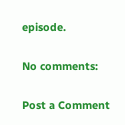episode.

No comments:

Post a Comment